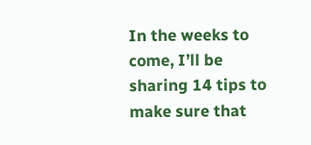In the weeks to come, I’ll be sharing 14 tips to make sure that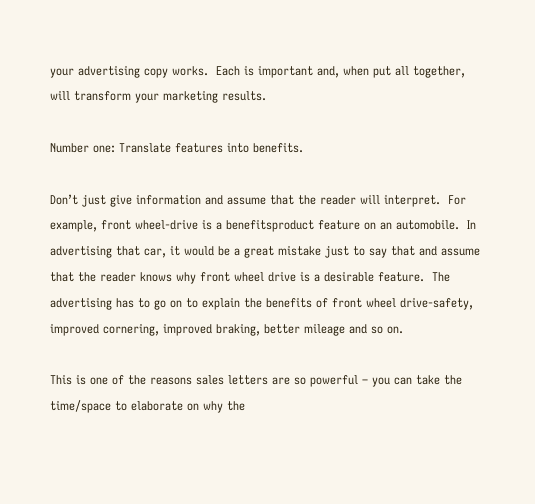your advertising copy works.  Each is important and, when put all together, will transform your marketing results.

Number one: Translate features into benefits.

Don’t just give information and assume that the reader will interpret.  For example, front wheel-drive is a benefitsproduct feature on an automobile.  In advertising that car, it would be a great mistake just to say that and assume that the reader knows why front wheel drive is a desirable feature.  The advertising has to go on to explain the benefits of front wheel drive-safety, improved cornering, improved braking, better mileage and so on.

This is one of the reasons sales letters are so powerful – you can take the time/space to elaborate on why the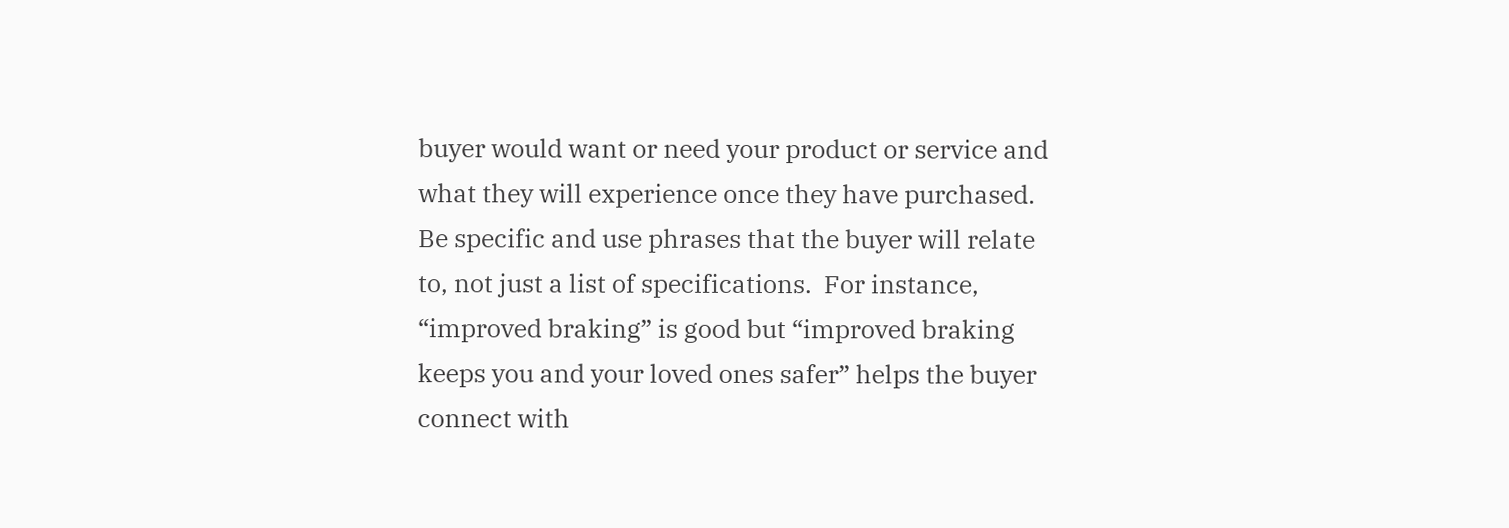buyer would want or need your product or service and what they will experience once they have purchased.  Be specific and use phrases that the buyer will relate to, not just a list of specifications.  For instance, “improved braking” is good but “improved braking keeps you and your loved ones safer” helps the buyer connect with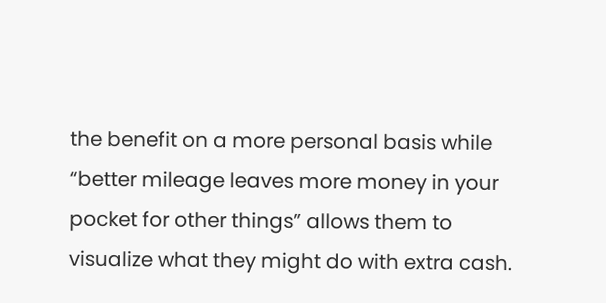the benefit on a more personal basis while “better mileage leaves more money in your pocket for other things” allows them to visualize what they might do with extra cash.